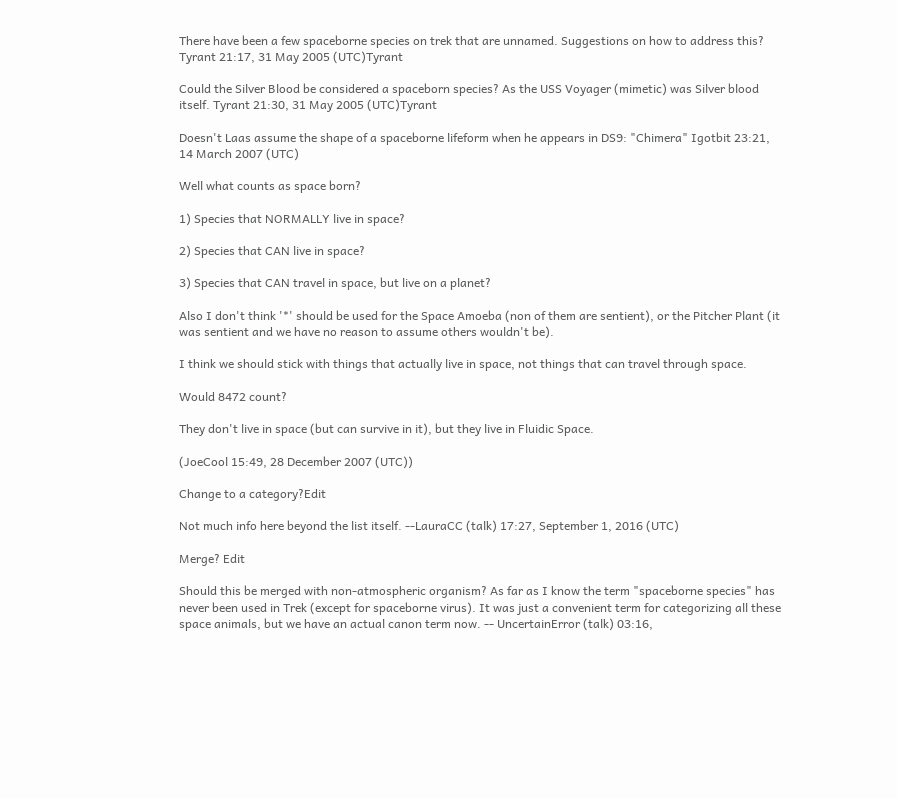There have been a few spaceborne species on trek that are unnamed. Suggestions on how to address this? Tyrant 21:17, 31 May 2005 (UTC)Tyrant

Could the Silver Blood be considered a spaceborn species? As the USS Voyager (mimetic) was Silver blood itself. Tyrant 21:30, 31 May 2005 (UTC)Tyrant

Doesn't Laas assume the shape of a spaceborne lifeform when he appears in DS9: "Chimera" Igotbit 23:21, 14 March 2007 (UTC)

Well what counts as space born?

1) Species that NORMALLY live in space?

2) Species that CAN live in space?

3) Species that CAN travel in space, but live on a planet?

Also I don't think '*' should be used for the Space Amoeba (non of them are sentient), or the Pitcher Plant (it was sentient and we have no reason to assume others wouldn't be).

I think we should stick with things that actually live in space, not things that can travel through space.

Would 8472 count?

They don't live in space (but can survive in it), but they live in Fluidic Space.

(JoeCool 15:49, 28 December 2007 (UTC))

Change to a category?Edit

Not much info here beyond the list itself. --LauraCC (talk) 17:27, September 1, 2016 (UTC)

Merge? Edit

Should this be merged with non-atmospheric organism? As far as I know the term "spaceborne species" has never been used in Trek (except for spaceborne virus). It was just a convenient term for categorizing all these space animals, but we have an actual canon term now. -- UncertainError (talk) 03:16,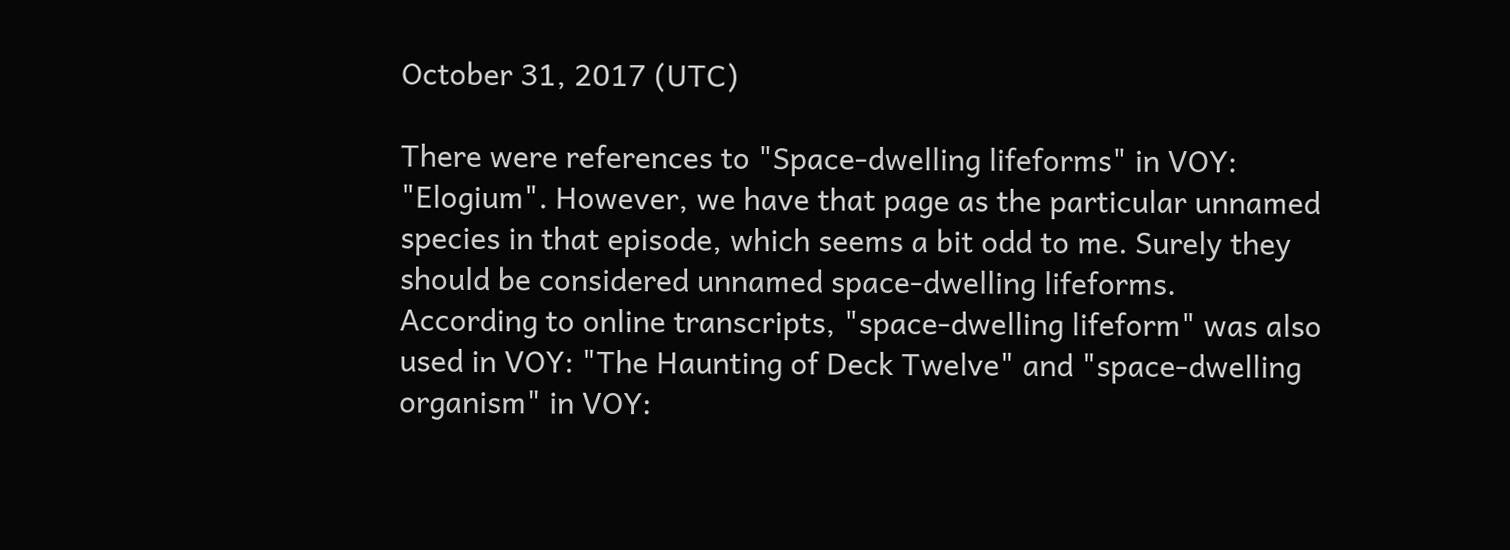October 31, 2017 (UTC)

There were references to "Space-dwelling lifeforms" in VOY: "Elogium". However, we have that page as the particular unnamed species in that episode, which seems a bit odd to me. Surely they should be considered unnamed space-dwelling lifeforms.
According to online transcripts, "space-dwelling lifeform" was also used in VOY: "The Haunting of Deck Twelve" and "space-dwelling organism" in VOY: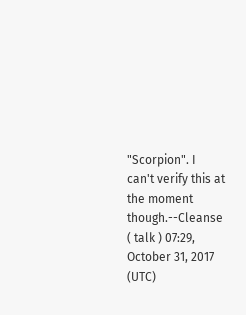"Scorpion". I can't verify this at the moment though.--Cleanse ( talk ) 07:29, October 31, 2017 (UTC)